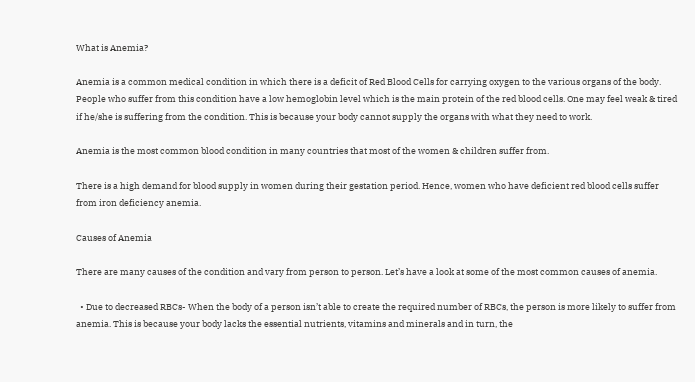What is Anemia?

Anemia is a common medical condition in which there is a deficit of Red Blood Cells for carrying oxygen to the various organs of the body. People who suffer from this condition have a low hemoglobin level which is the main protein of the red blood cells. One may feel weak & tired if he/she is suffering from the condition. This is because your body cannot supply the organs with what they need to work.

Anemia is the most common blood condition in many countries that most of the women & children suffer from.

There is a high demand for blood supply in women during their gestation period. Hence, women who have deficient red blood cells suffer from iron deficiency anemia.

Causes of Anemia

There are many causes of the condition and vary from person to person. Let’s have a look at some of the most common causes of anemia.

  • Due to decreased RBCs- When the body of a person isn’t able to create the required number of RBCs, the person is more likely to suffer from anemia. This is because your body lacks the essential nutrients, vitamins and minerals and in turn, the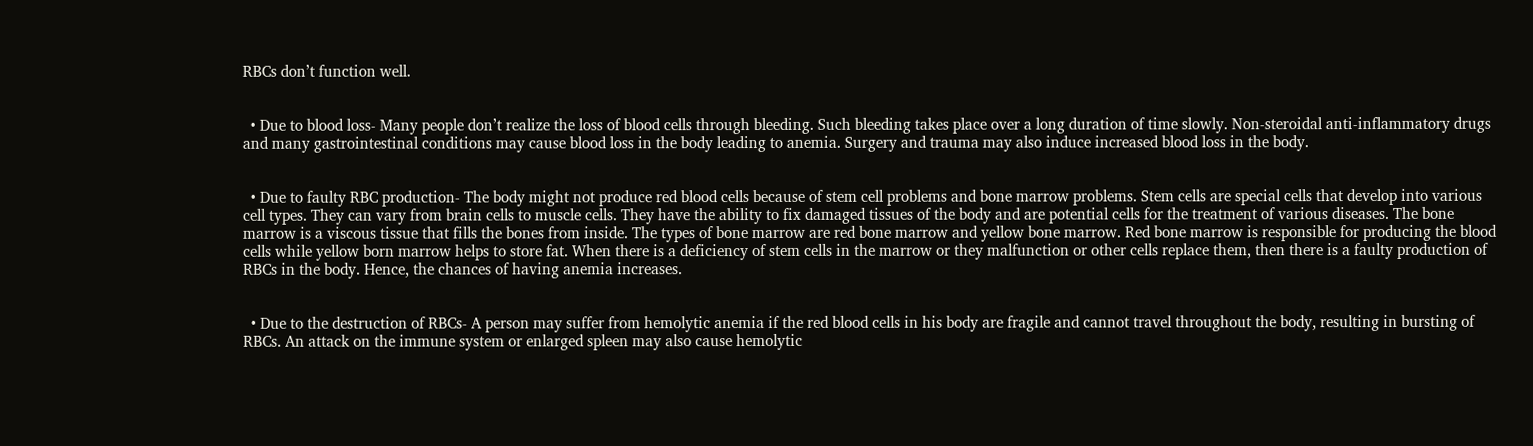RBCs don’t function well.


  • Due to blood loss- Many people don’t realize the loss of blood cells through bleeding. Such bleeding takes place over a long duration of time slowly. Non-steroidal anti-inflammatory drugs and many gastrointestinal conditions may cause blood loss in the body leading to anemia. Surgery and trauma may also induce increased blood loss in the body.


  • Due to faulty RBC production- The body might not produce red blood cells because of stem cell problems and bone marrow problems. Stem cells are special cells that develop into various cell types. They can vary from brain cells to muscle cells. They have the ability to fix damaged tissues of the body and are potential cells for the treatment of various diseases. The bone marrow is a viscous tissue that fills the bones from inside. The types of bone marrow are red bone marrow and yellow bone marrow. Red bone marrow is responsible for producing the blood cells while yellow born marrow helps to store fat. When there is a deficiency of stem cells in the marrow or they malfunction or other cells replace them, then there is a faulty production of RBCs in the body. Hence, the chances of having anemia increases.


  • Due to the destruction of RBCs- A person may suffer from hemolytic anemia if the red blood cells in his body are fragile and cannot travel throughout the body, resulting in bursting of RBCs. An attack on the immune system or enlarged spleen may also cause hemolytic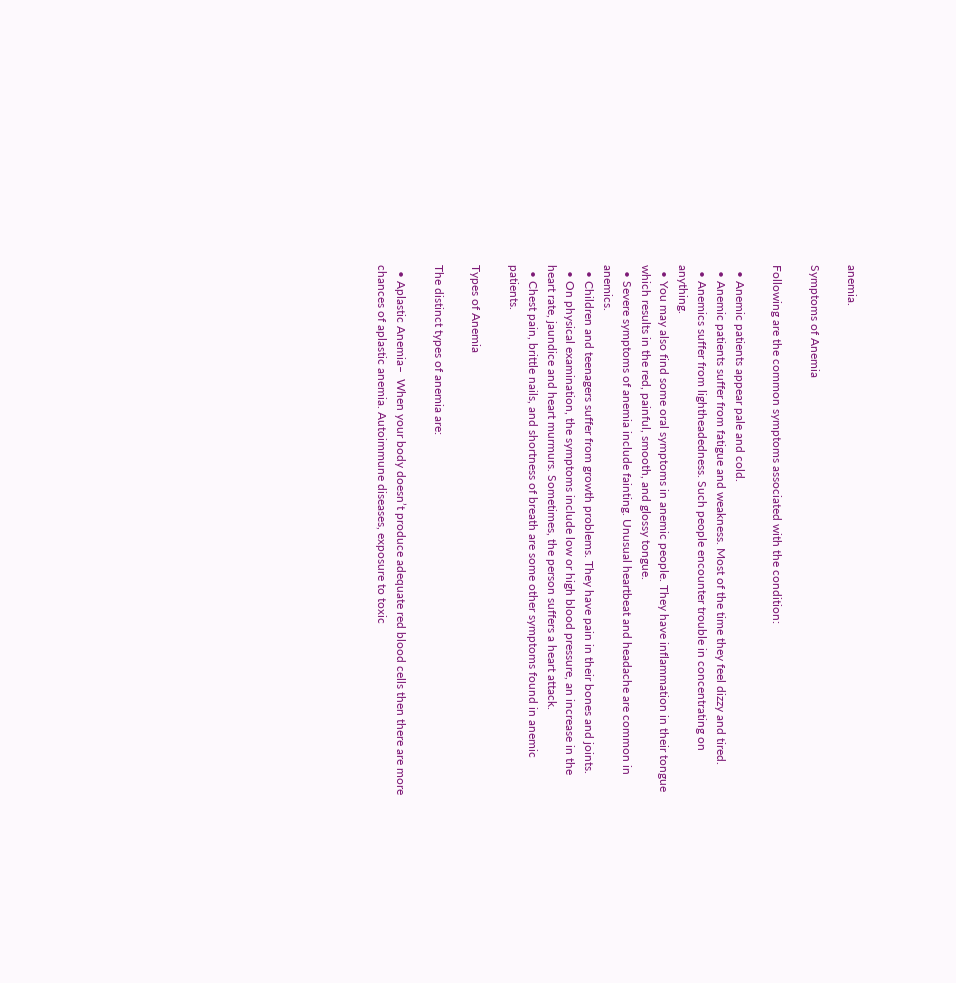anemia.

Symptoms of Anemia

Following are the common symptoms associated with the condition:

  • Anemic patients appear pale and cold.
  • Anemic patients suffer from fatigue and weakness. Most of the time they feel dizzy and tired.
  • Anemics suffer from lightheadedness. Such people encounter trouble in concentrating on anything.
  • You may also find some oral symptoms in anemic people. They have inflammation in their tongue which results in the red, painful, smooth, and glossy tongue.
  • Severe symptoms of anemia include fainting. Unusual heartbeat and headache are common in anemics.
  • Children and teenagers suffer from growth problems. They have pain in their bones and joints.
  • On physical examination, the symptoms include low or high blood pressure, an increase in the heart rate, jaundice and heart murmurs. Sometimes, the person suffers a heart attack.
  • Chest pain, brittle nails, and shortness of breath are some other symptoms found in anemic patients.

Types of Anemia

The distinct types of anemia are:

  • Aplastic Anemia–  When your body doesn’t produce adequate red blood cells then there are more chances of aplastic anemia. Autoimmune diseases, exposure to toxic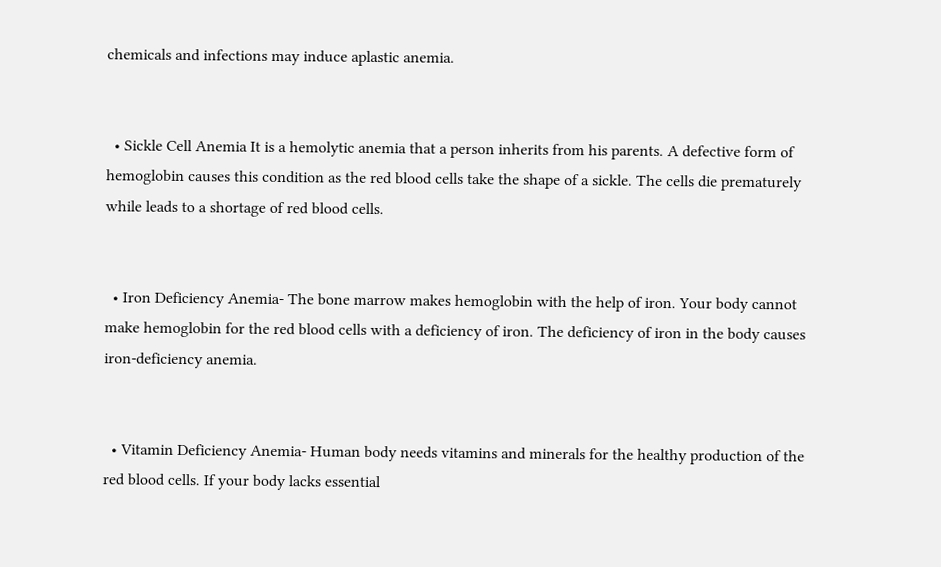chemicals and infections may induce aplastic anemia.


  • Sickle Cell Anemia It is a hemolytic anemia that a person inherits from his parents. A defective form of hemoglobin causes this condition as the red blood cells take the shape of a sickle. The cells die prematurely while leads to a shortage of red blood cells.


  • Iron Deficiency Anemia- The bone marrow makes hemoglobin with the help of iron. Your body cannot make hemoglobin for the red blood cells with a deficiency of iron. The deficiency of iron in the body causes iron-deficiency anemia.


  • Vitamin Deficiency Anemia- Human body needs vitamins and minerals for the healthy production of the red blood cells. If your body lacks essential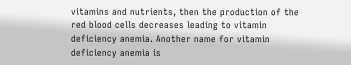vitamins and nutrients, then the production of the red blood cells decreases leading to vitamin deficiency anemia. Another name for vitamin deficiency anemia is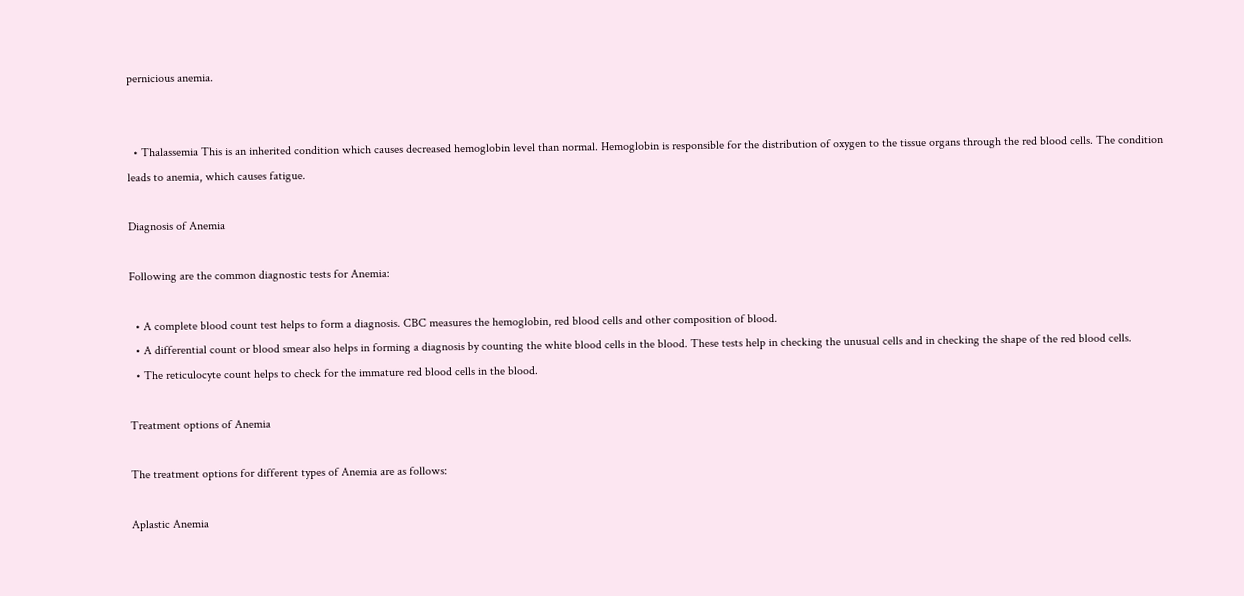pernicious anemia.


  • Thalassemia This is an inherited condition which causes decreased hemoglobin level than normal. Hemoglobin is responsible for the distribution of oxygen to the tissue organs through the red blood cells. The condition leads to anemia, which causes fatigue.

Diagnosis of Anemia

Following are the common diagnostic tests for Anemia:

  • A complete blood count test helps to form a diagnosis. CBC measures the hemoglobin, red blood cells and other composition of blood.
  • A differential count or blood smear also helps in forming a diagnosis by counting the white blood cells in the blood. These tests help in checking the unusual cells and in checking the shape of the red blood cells.
  • The reticulocyte count helps to check for the immature red blood cells in the blood.

Treatment options of Anemia

The treatment options for different types of Anemia are as follows:

Aplastic Anemia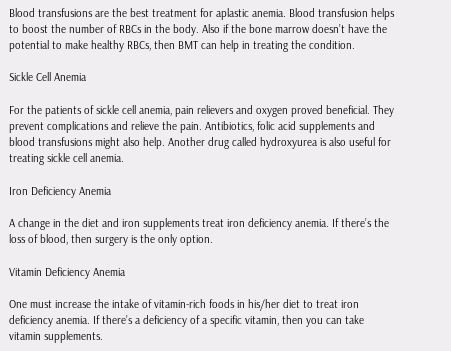Blood transfusions are the best treatment for aplastic anemia. Blood transfusion helps to boost the number of RBCs in the body. Also if the bone marrow doesn’t have the potential to make healthy RBCs, then BMT can help in treating the condition.

Sickle Cell Anemia

For the patients of sickle cell anemia, pain relievers and oxygen proved beneficial. They prevent complications and relieve the pain. Antibiotics, folic acid supplements and blood transfusions might also help. Another drug called hydroxyurea is also useful for treating sickle cell anemia.

Iron Deficiency Anemia

A change in the diet and iron supplements treat iron deficiency anemia. If there’s the loss of blood, then surgery is the only option.

Vitamin Deficiency Anemia

One must increase the intake of vitamin-rich foods in his/her diet to treat iron deficiency anemia. If there’s a deficiency of a specific vitamin, then you can take vitamin supplements.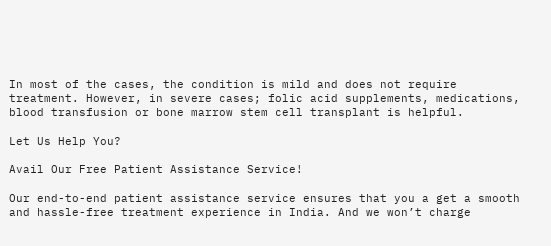In most of the cases, the condition is mild and does not require treatment. However, in severe cases; folic acid supplements, medications, blood transfusion or bone marrow stem cell transplant is helpful.

Let Us Help You?

Avail Our Free Patient Assistance Service!

Our end-to-end patient assistance service ensures that you a get a smooth and hassle-free treatment experience in India. And we won’t charge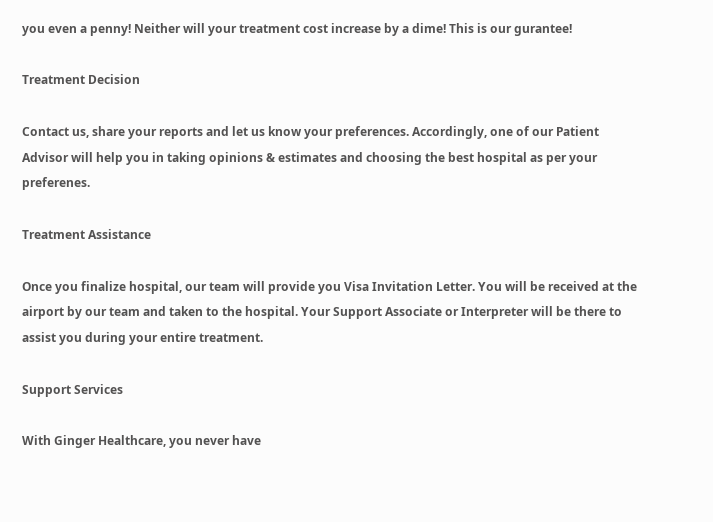you even a penny! Neither will your treatment cost increase by a dime! This is our gurantee!

Treatment Decision

Contact us, share your reports and let us know your preferences. Accordingly, one of our Patient Advisor will help you in taking opinions & estimates and choosing the best hospital as per your preferenes.

Treatment Assistance

Once you finalize hospital, our team will provide you Visa Invitation Letter. You will be received at the airport by our team and taken to the hospital. Your Support Associate or Interpreter will be there to assist you during your entire treatment.

Support Services

With Ginger Healthcare, you never have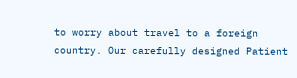to worry about travel to a foreign country. Our carefully designed Patient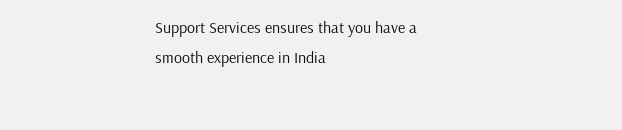Support Services ensures that you have a smooth experience in India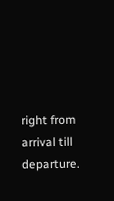right from arrival till departure.